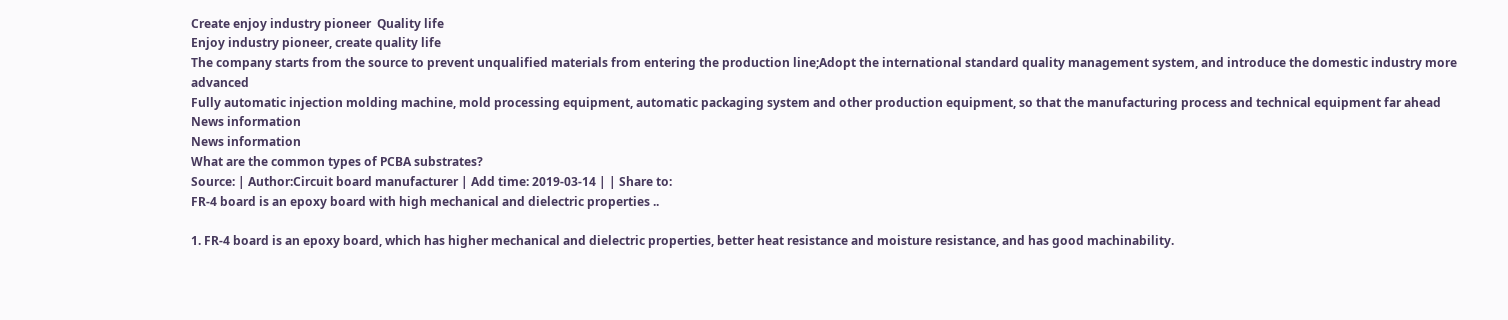Create enjoy industry pioneer  Quality life
Enjoy industry pioneer, create quality life
The company starts from the source to prevent unqualified materials from entering the production line;Adopt the international standard quality management system, and introduce the domestic industry more advanced
Fully automatic injection molding machine, mold processing equipment, automatic packaging system and other production equipment, so that the manufacturing process and technical equipment far ahead
News information
News information
What are the common types of PCBA substrates?
Source: | Author:Circuit board manufacturer | Add time: 2019-03-14 | | Share to:
FR-4 board is an epoxy board with high mechanical and dielectric properties ..

1. FR-4 board is an epoxy board, which has higher mechanical and dielectric properties, better heat resistance and moisture resistance, and has good machinability.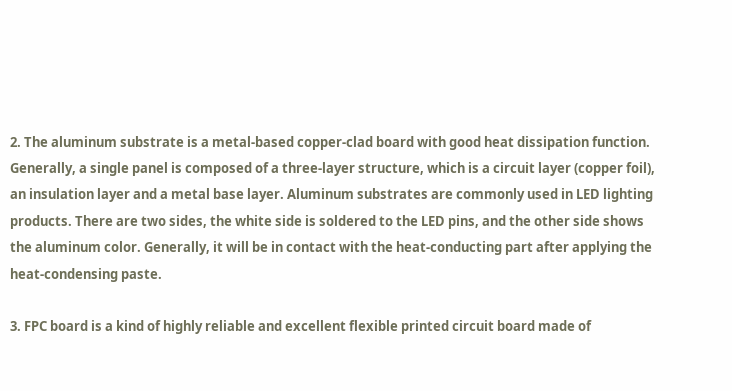2. The aluminum substrate is a metal-based copper-clad board with good heat dissipation function. Generally, a single panel is composed of a three-layer structure, which is a circuit layer (copper foil), an insulation layer and a metal base layer. Aluminum substrates are commonly used in LED lighting products. There are two sides, the white side is soldered to the LED pins, and the other side shows the aluminum color. Generally, it will be in contact with the heat-conducting part after applying the heat-condensing paste.

3. FPC board is a kind of highly reliable and excellent flexible printed circuit board made of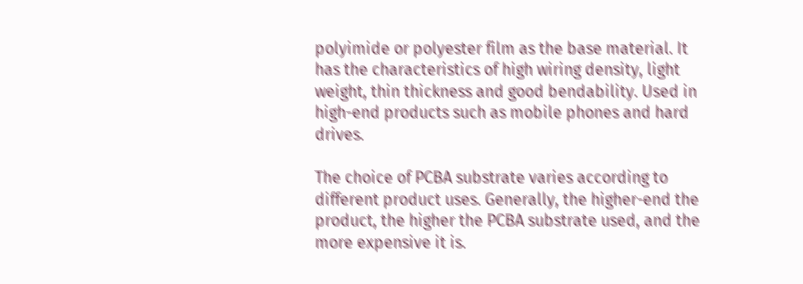polyimide or polyester film as the base material. It has the characteristics of high wiring density, light weight, thin thickness and good bendability. Used in high-end products such as mobile phones and hard drives.

The choice of PCBA substrate varies according to different product uses. Generally, the higher-end the product, the higher the PCBA substrate used, and the more expensive it is.